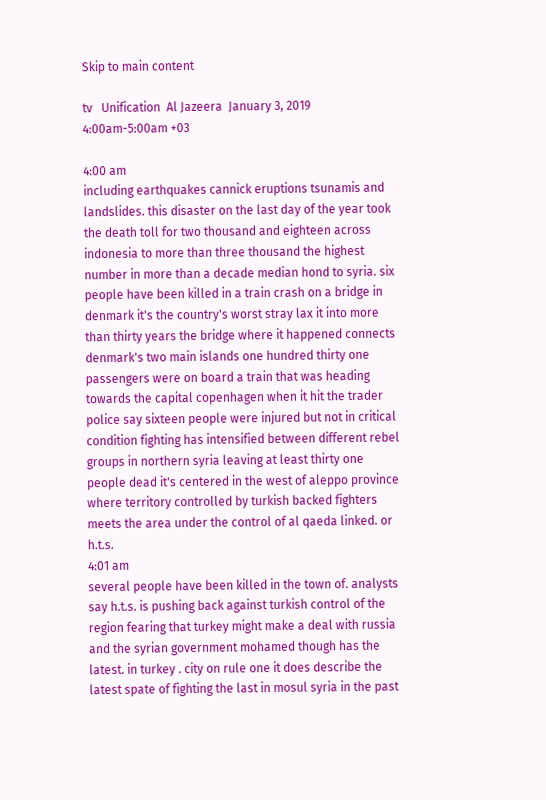Skip to main content

tv   Unification  Al Jazeera  January 3, 2019 4:00am-5:00am +03

4:00 am
including earthquakes cannick eruptions tsunamis and landslides. this disaster on the last day of the year took the death toll for two thousand and eighteen across indonesia to more than three thousand the highest number in more than a decade median hond to syria. six people have been killed in a train crash on a bridge in denmark it's the country's worst stray lax it into more than thirty years the bridge where it happened connects denmark's two main islands one hundred thirty one passengers were on board a train that was heading towards the capital copenhagen when it hit the trader police say sixteen people were injured but not in critical condition fighting has intensified between different rebel groups in northern syria leaving at least thirty one people dead it's centered in the west of aleppo province where territory controlled by turkish backed fighters meets the area under the control of al qaeda linked. or h.t.s.
4:01 am
several people have been killed in the town of. analysts say h.t.s. is pushing back against turkish control of the region fearing that turkey might make a deal with russia and the syrian government mohamed though has the latest. in turkey . city on rule one it does describe the latest spate of fighting the last in mosul syria in the past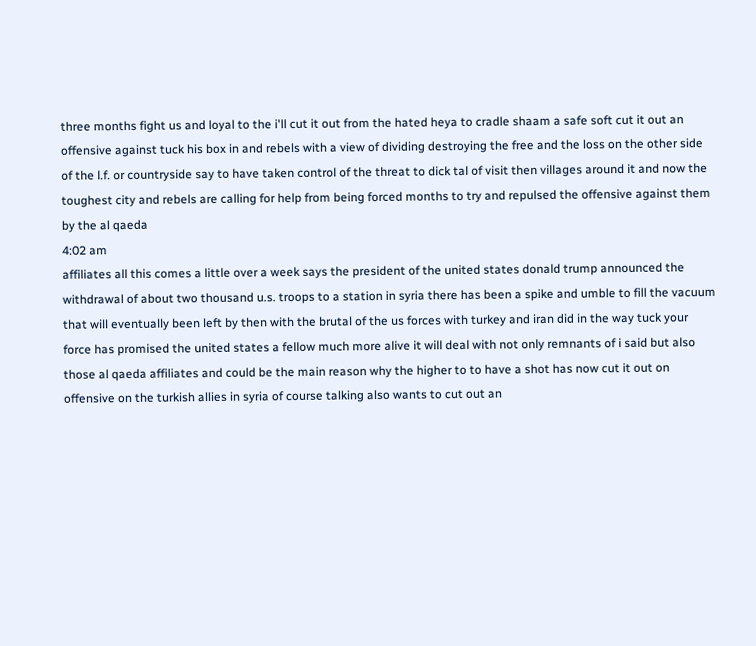three months fight us and loyal to the i'll cut it out from the hated heya to cradle shaam a safe soft cut it out an offensive against tuck his box in and rebels with a view of dividing destroying the free and the loss on the other side of the l.f. or countryside say to have taken control of the threat to dick tal of visit then villages around it and now the toughest city and rebels are calling for help from being forced months to try and repulsed the offensive against them by the al qaeda
4:02 am
affiliates all this comes a little over a week says the president of the united states donald trump announced the withdrawal of about two thousand u.s. troops to a station in syria there has been a spike and umble to fill the vacuum that will eventually been left by then with the brutal of the us forces with turkey and iran did in the way tuck your force has promised the united states a fellow much more alive it will deal with not only remnants of i said but also those al qaeda affiliates and could be the main reason why the higher to to have a shot has now cut it out on offensive on the turkish allies in syria of course talking also wants to cut out an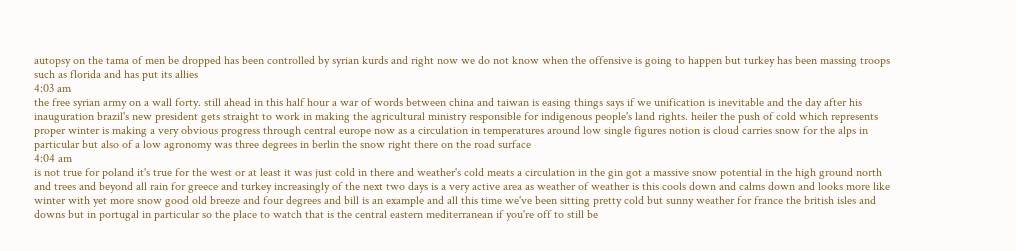autopsy on the tama of men be dropped has been controlled by syrian kurds and right now we do not know when the offensive is going to happen but turkey has been massing troops such as florida and has put its allies
4:03 am
the free syrian army on a wall forty. still ahead in this half hour a war of words between china and taiwan is easing things says if we unification is inevitable and the day after his inauguration brazil's new president gets straight to work in making the agricultural ministry responsible for indigenous people's land rights. heiler the push of cold which represents proper winter is making a very obvious progress through central europe now as a circulation in temperatures around low single figures notion is cloud carries snow for the alps in particular but also of a low agronomy was three degrees in berlin the snow right there on the road surface
4:04 am
is not true for poland it's true for the west or at least it was just cold in there and weather's cold meats a circulation in the gin got a massive snow potential in the high ground north and trees and beyond all rain for greece and turkey increasingly of the next two days is a very active area as weather of weather is this cools down and calms down and looks more like winter with yet more snow good old breeze and four degrees and bill is an example and all this time we've been sitting pretty cold but sunny weather for france the british isles and downs but in portugal in particular so the place to watch that is the central eastern mediterranean if you're off to still be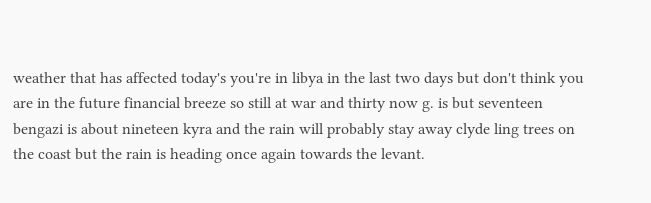weather that has affected today's you're in libya in the last two days but don't think you are in the future financial breeze so still at war and thirty now g. is but seventeen bengazi is about nineteen kyra and the rain will probably stay away clyde ling trees on the coast but the rain is heading once again towards the levant.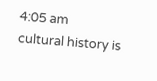4:05 am
cultural history is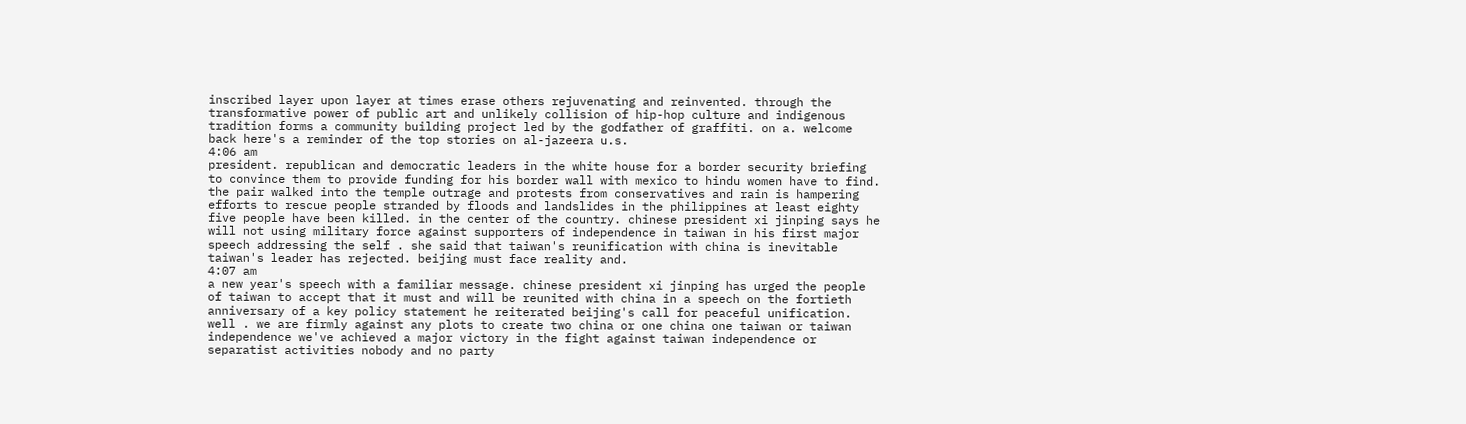inscribed layer upon layer at times erase others rejuvenating and reinvented. through the transformative power of public art and unlikely collision of hip-hop culture and indigenous tradition forms a community building project led by the godfather of graffiti. on a. welcome back here's a reminder of the top stories on al-jazeera u.s.
4:06 am
president. republican and democratic leaders in the white house for a border security briefing to convince them to provide funding for his border wall with mexico to hindu women have to find. the pair walked into the temple outrage and protests from conservatives and rain is hampering efforts to rescue people stranded by floods and landslides in the philippines at least eighty five people have been killed. in the center of the country. chinese president xi jinping says he will not using military force against supporters of independence in taiwan in his first major speech addressing the self . she said that taiwan's reunification with china is inevitable taiwan's leader has rejected. beijing must face reality and.
4:07 am
a new year's speech with a familiar message. chinese president xi jinping has urged the people of taiwan to accept that it must and will be reunited with china in a speech on the fortieth anniversary of a key policy statement he reiterated beijing's call for peaceful unification. well . we are firmly against any plots to create two china or one china one taiwan or taiwan independence we've achieved a major victory in the fight against taiwan independence or separatist activities nobody and no party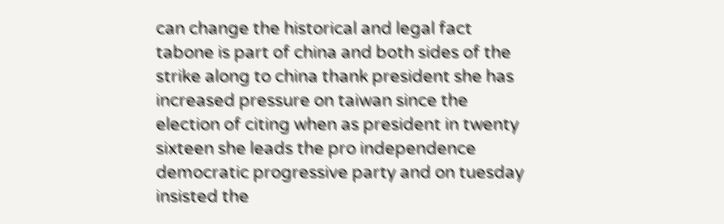can change the historical and legal fact tabone is part of china and both sides of the strike along to china thank president she has increased pressure on taiwan since the election of citing when as president in twenty sixteen she leads the pro independence democratic progressive party and on tuesday insisted the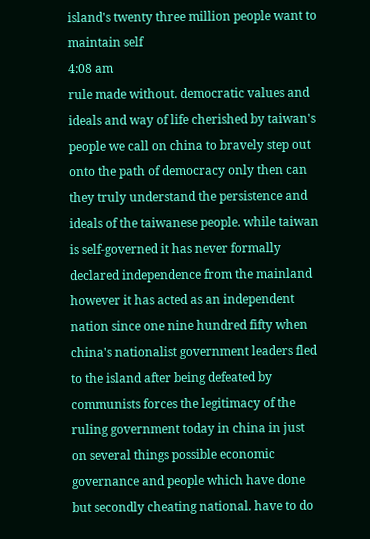island's twenty three million people want to maintain self
4:08 am
rule made without. democratic values and ideals and way of life cherished by taiwan's people we call on china to bravely step out onto the path of democracy only then can they truly understand the persistence and ideals of the taiwanese people. while taiwan is self-governed it has never formally declared independence from the mainland however it has acted as an independent nation since one nine hundred fifty when china's nationalist government leaders fled to the island after being defeated by communists forces the legitimacy of the ruling government today in china in just on several things possible economic governance and people which have done but secondly cheating national. have to do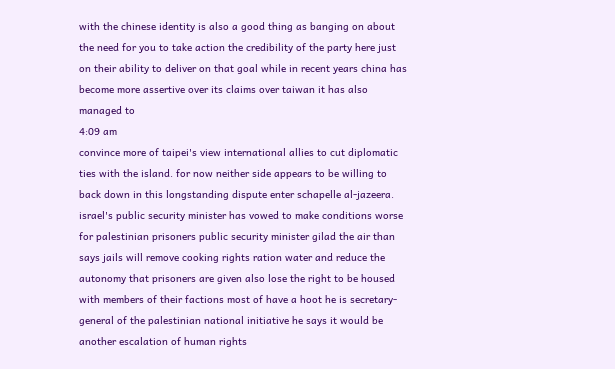with the chinese identity is also a good thing as banging on about the need for you to take action the credibility of the party here just on their ability to deliver on that goal while in recent years china has become more assertive over its claims over taiwan it has also managed to
4:09 am
convince more of taipei's view international allies to cut diplomatic ties with the island. for now neither side appears to be willing to back down in this longstanding dispute enter schapelle al-jazeera. israel's public security minister has vowed to make conditions worse for palestinian prisoners public security minister gilad the air than says jails will remove cooking rights ration water and reduce the autonomy that prisoners are given also lose the right to be housed with members of their factions most of have a hoot he is secretary-general of the palestinian national initiative he says it would be another escalation of human rights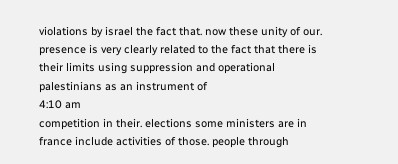violations by israel the fact that. now these unity of our. presence is very clearly related to the fact that there is their limits using suppression and operational palestinians as an instrument of
4:10 am
competition in their. elections some ministers are in france include activities of those. people through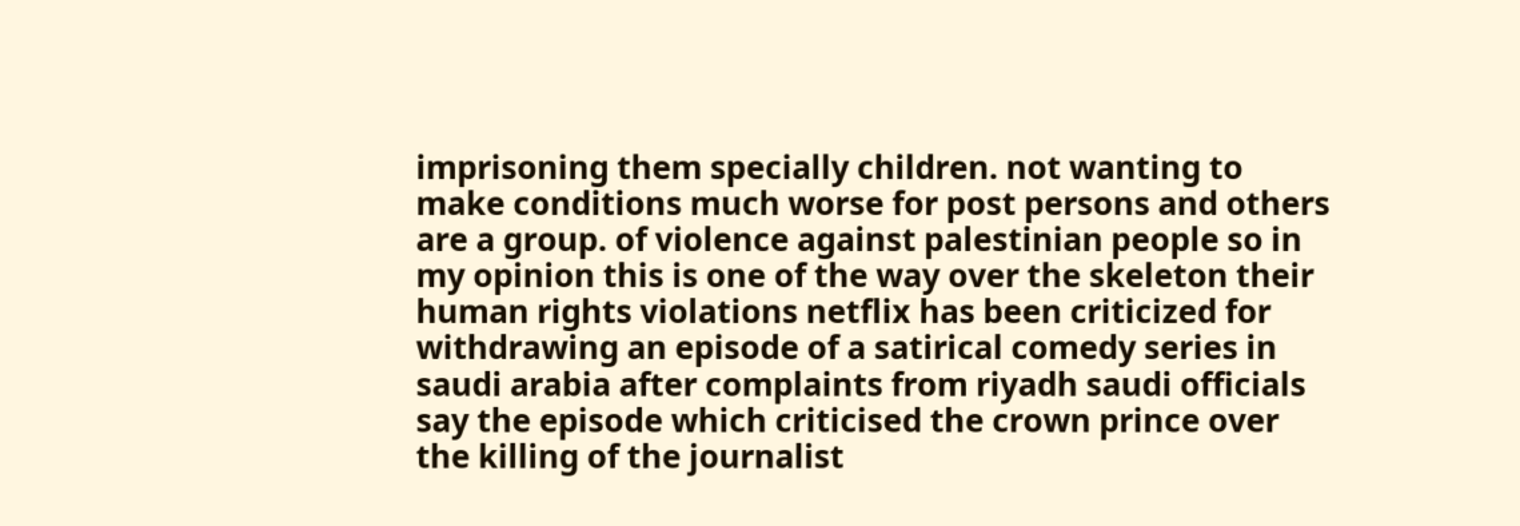imprisoning them specially children. not wanting to make conditions much worse for post persons and others are a group. of violence against palestinian people so in my opinion this is one of the way over the skeleton their human rights violations netflix has been criticized for withdrawing an episode of a satirical comedy series in saudi arabia after complaints from riyadh saudi officials say the episode which criticised the crown prince over the killing of the journalist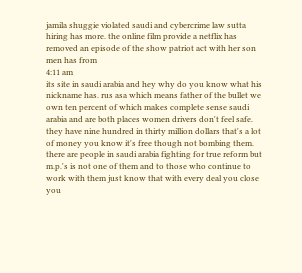jamila shuggie violated saudi and cybercrime law sutta hiring has more. the online film provide a netflix has removed an episode of the show patriot act with her son men has from
4:11 am
its site in saudi arabia and hey why do you know what his nickname has. rus asa which means father of the bullet we own ten percent of which makes complete sense saudi arabia and are both places women drivers don't feel safe. they have nine hundred in thirty million dollars that's a lot of money you know it's free though not bombing them. there are people in saudi arabia fighting for true reform but m.p.'s is not one of them and to those who continue to work with them just know that with every deal you close you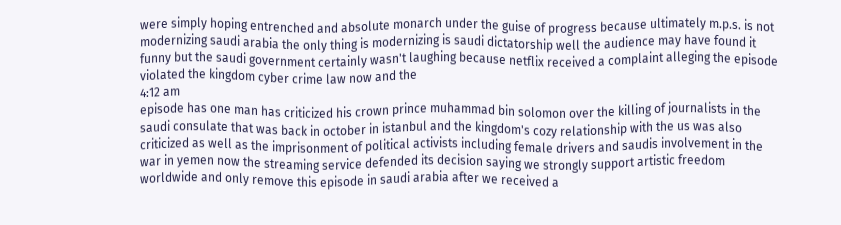were simply hoping entrenched and absolute monarch under the guise of progress because ultimately m.p.s. is not modernizing saudi arabia the only thing is modernizing is saudi dictatorship well the audience may have found it funny but the saudi government certainly wasn't laughing because netflix received a complaint alleging the episode violated the kingdom cyber crime law now and the
4:12 am
episode has one man has criticized his crown prince muhammad bin solomon over the killing of journalists in the saudi consulate that was back in october in istanbul and the kingdom's cozy relationship with the us was also criticized as well as the imprisonment of political activists including female drivers and saudis involvement in the war in yemen now the streaming service defended its decision saying we strongly support artistic freedom worldwide and only remove this episode in saudi arabia after we received a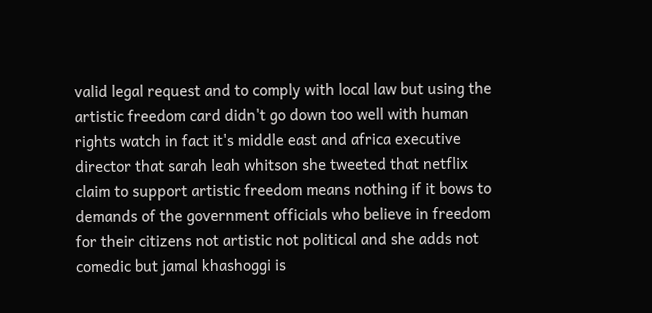valid legal request and to comply with local law but using the artistic freedom card didn't go down too well with human rights watch in fact it's middle east and africa executive director that sarah leah whitson she tweeted that netflix claim to support artistic freedom means nothing if it bows to demands of the government officials who believe in freedom for their citizens not artistic not political and she adds not comedic but jamal khashoggi is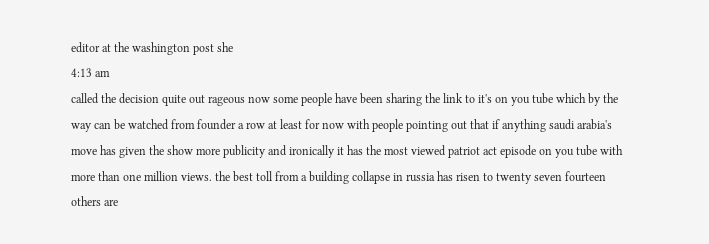editor at the washington post she
4:13 am
called the decision quite out rageous now some people have been sharing the link to it's on you tube which by the way can be watched from founder a row at least for now with people pointing out that if anything saudi arabia's move has given the show more publicity and ironically it has the most viewed patriot act episode on you tube with more than one million views. the best toll from a building collapse in russia has risen to twenty seven fourteen others are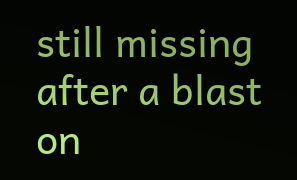still missing after a blast on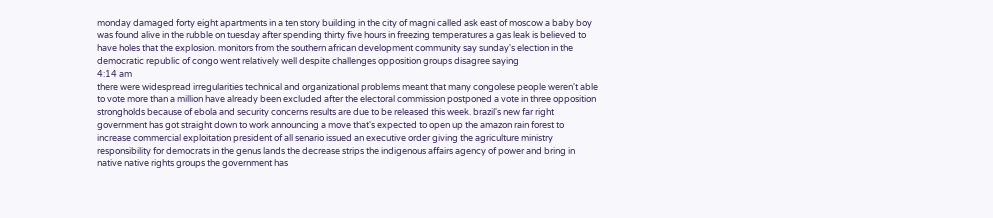monday damaged forty eight apartments in a ten story building in the city of magni called ask east of moscow a baby boy was found alive in the rubble on tuesday after spending thirty five hours in freezing temperatures a gas leak is believed to have holes that the explosion. monitors from the southern african development community say sunday's election in the democratic republic of congo went relatively well despite challenges opposition groups disagree saying
4:14 am
there were widespread irregularities technical and organizational problems meant that many congolese people weren't able to vote more than a million have already been excluded after the electoral commission postponed a vote in three opposition strongholds because of ebola and security concerns results are due to be released this week. brazil's new far right government has got straight down to work announcing a move that's expected to open up the amazon rain forest to increase commercial exploitation president of all senario issued an executive order giving the agriculture ministry responsibility for democrats in the genus lands the decrease strips the indigenous affairs agency of power and bring in native native rights groups the government has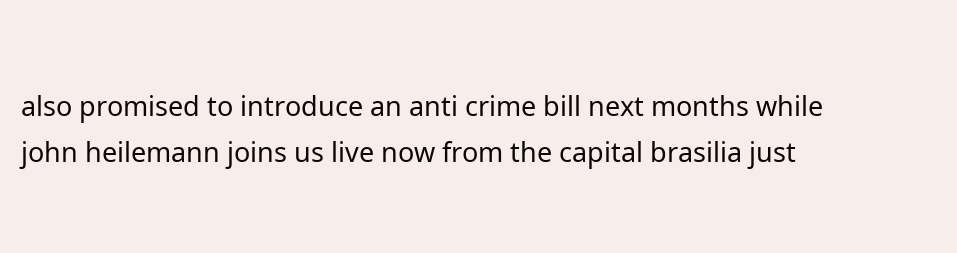also promised to introduce an anti crime bill next months while john heilemann joins us live now from the capital brasilia just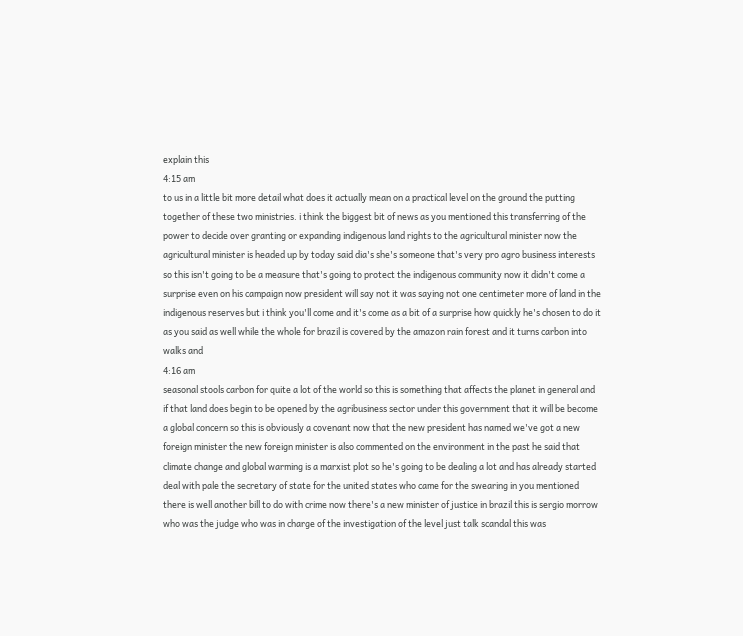explain this
4:15 am
to us in a little bit more detail what does it actually mean on a practical level on the ground the putting together of these two ministries. i think the biggest bit of news as you mentioned this transferring of the power to decide over granting or expanding indigenous land rights to the agricultural minister now the agricultural minister is headed up by today said dia's she's someone that's very pro agro business interests so this isn't going to be a measure that's going to protect the indigenous community now it didn't come a surprise even on his campaign now president will say not it was saying not one centimeter more of land in the indigenous reserves but i think you'll come and it's come as a bit of a surprise how quickly he's chosen to do it as you said as well while the whole for brazil is covered by the amazon rain forest and it turns carbon into walks and
4:16 am
seasonal stools carbon for quite a lot of the world so this is something that affects the planet in general and if that land does begin to be opened by the agribusiness sector under this government that it will be become a global concern so this is obviously a covenant now that the new president has named we've got a new foreign minister the new foreign minister is also commented on the environment in the past he said that climate change and global warming is a marxist plot so he's going to be dealing a lot and has already started deal with pale the secretary of state for the united states who came for the swearing in you mentioned there is well another bill to do with crime now there's a new minister of justice in brazil this is sergio morrow who was the judge who was in charge of the investigation of the level just talk scandal this was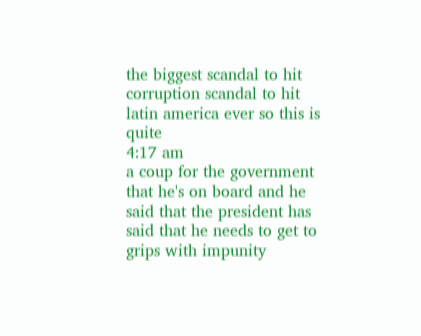the biggest scandal to hit corruption scandal to hit latin america ever so this is quite
4:17 am
a coup for the government that he's on board and he said that the president has said that he needs to get to grips with impunity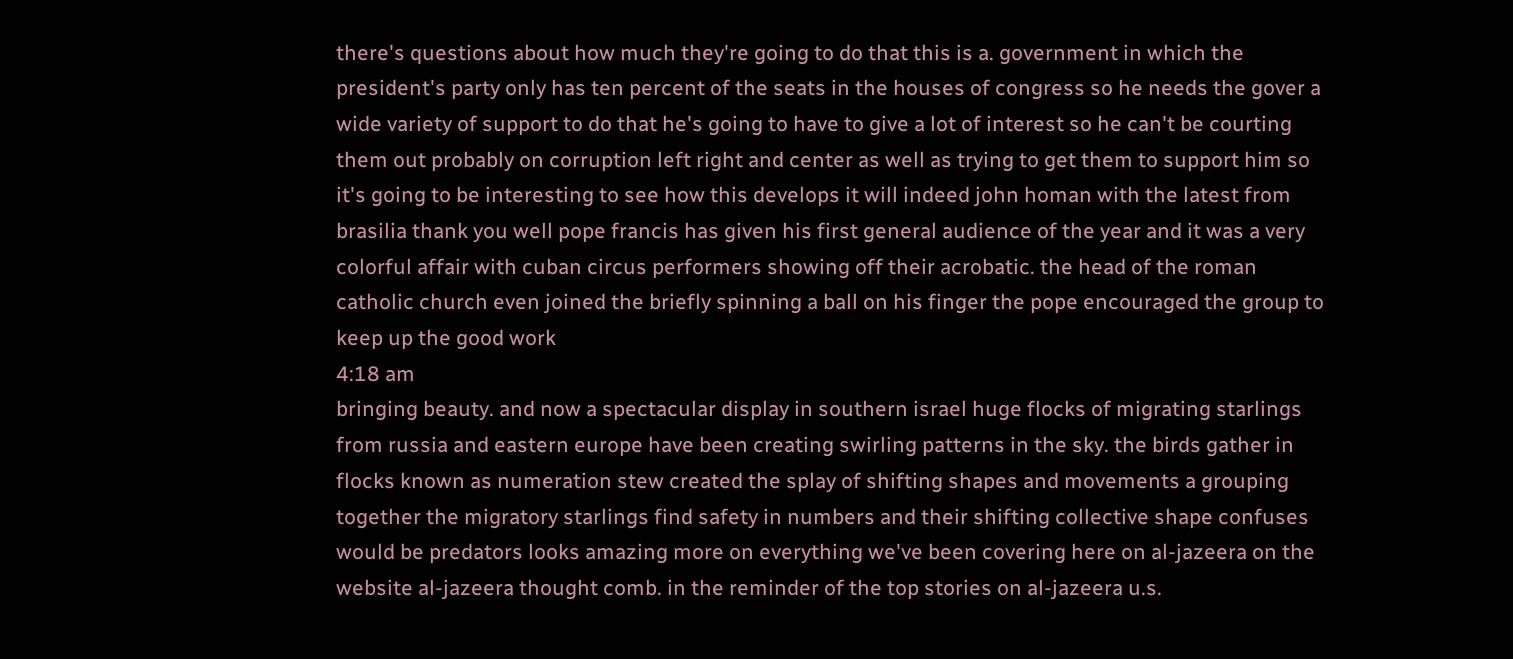there's questions about how much they're going to do that this is a. government in which the president's party only has ten percent of the seats in the houses of congress so he needs the gover a wide variety of support to do that he's going to have to give a lot of interest so he can't be courting them out probably on corruption left right and center as well as trying to get them to support him so it's going to be interesting to see how this develops it will indeed john homan with the latest from brasilia thank you well pope francis has given his first general audience of the year and it was a very colorful affair with cuban circus performers showing off their acrobatic. the head of the roman catholic church even joined the briefly spinning a ball on his finger the pope encouraged the group to keep up the good work
4:18 am
bringing beauty. and now a spectacular display in southern israel huge flocks of migrating starlings from russia and eastern europe have been creating swirling patterns in the sky. the birds gather in flocks known as numeration stew created the splay of shifting shapes and movements a grouping together the migratory starlings find safety in numbers and their shifting collective shape confuses would be predators looks amazing more on everything we've been covering here on al-jazeera on the website al-jazeera thought comb. in the reminder of the top stories on al-jazeera u.s.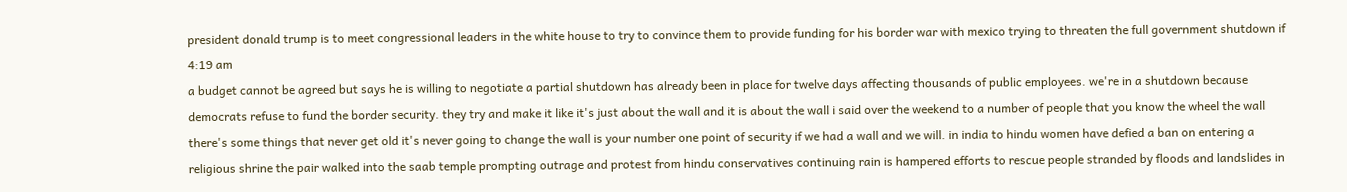president donald trump is to meet congressional leaders in the white house to try to convince them to provide funding for his border war with mexico trying to threaten the full government shutdown if
4:19 am
a budget cannot be agreed but says he is willing to negotiate a partial shutdown has already been in place for twelve days affecting thousands of public employees. we're in a shutdown because democrats refuse to fund the border security. they try and make it like it's just about the wall and it is about the wall i said over the weekend to a number of people that you know the wheel the wall there's some things that never get old it's never going to change the wall is your number one point of security if we had a wall and we will. in india to hindu women have defied a ban on entering a religious shrine the pair walked into the saab temple prompting outrage and protest from hindu conservatives continuing rain is hampered efforts to rescue people stranded by floods and landslides in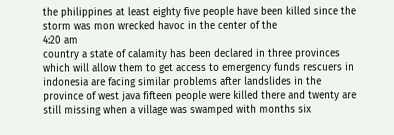the philippines at least eighty five people have been killed since the storm was mon wrecked havoc in the center of the
4:20 am
country a state of calamity has been declared in three provinces which will allow them to get access to emergency funds rescuers in indonesia are facing similar problems after landslides in the province of west java fifteen people were killed there and twenty are still missing when a village was swamped with months six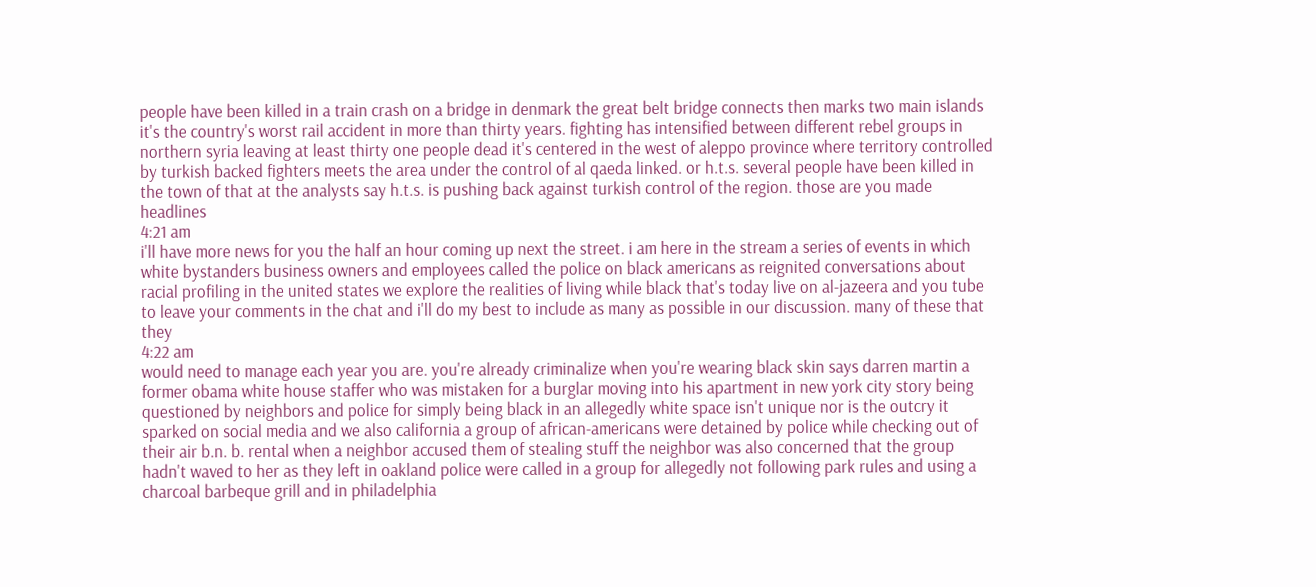people have been killed in a train crash on a bridge in denmark the great belt bridge connects then marks two main islands it's the country's worst rail accident in more than thirty years. fighting has intensified between different rebel groups in northern syria leaving at least thirty one people dead it's centered in the west of aleppo province where territory controlled by turkish backed fighters meets the area under the control of al qaeda linked. or h.t.s. several people have been killed in the town of that at the analysts say h.t.s. is pushing back against turkish control of the region. those are you made headlines
4:21 am
i'll have more news for you the half an hour coming up next the street. i am here in the stream a series of events in which white bystanders business owners and employees called the police on black americans as reignited conversations about racial profiling in the united states we explore the realities of living while black that's today live on al-jazeera and you tube to leave your comments in the chat and i'll do my best to include as many as possible in our discussion. many of these that they
4:22 am
would need to manage each year you are. you're already criminalize when you're wearing black skin says darren martin a former obama white house staffer who was mistaken for a burglar moving into his apartment in new york city story being questioned by neighbors and police for simply being black in an allegedly white space isn't unique nor is the outcry it sparked on social media and we also california a group of african-americans were detained by police while checking out of their air b.n. b. rental when a neighbor accused them of stealing stuff the neighbor was also concerned that the group hadn't waved to her as they left in oakland police were called in a group for allegedly not following park rules and using a charcoal barbeque grill and in philadelphia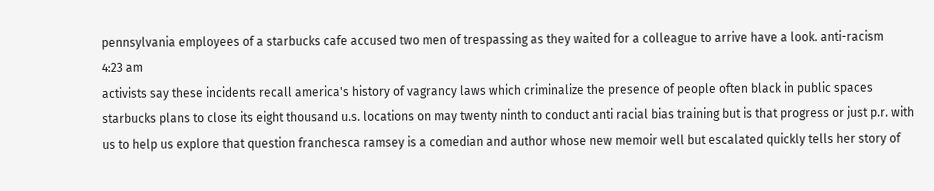pennsylvania employees of a starbucks cafe accused two men of trespassing as they waited for a colleague to arrive have a look. anti-racism
4:23 am
activists say these incidents recall america's history of vagrancy laws which criminalize the presence of people often black in public spaces starbucks plans to close its eight thousand u.s. locations on may twenty ninth to conduct anti racial bias training but is that progress or just p.r. with us to help us explore that question franchesca ramsey is a comedian and author whose new memoir well but escalated quickly tells her story of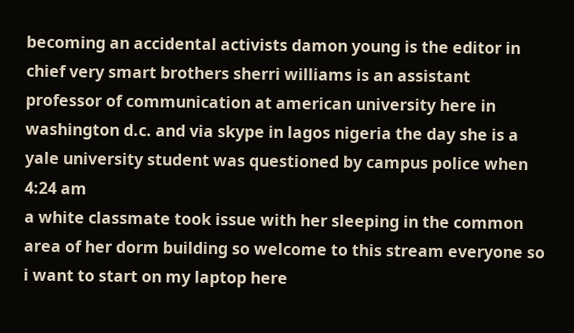becoming an accidental activists damon young is the editor in chief very smart brothers sherri williams is an assistant professor of communication at american university here in washington d.c. and via skype in lagos nigeria the day she is a yale university student was questioned by campus police when
4:24 am
a white classmate took issue with her sleeping in the common area of her dorm building so welcome to this stream everyone so i want to start on my laptop here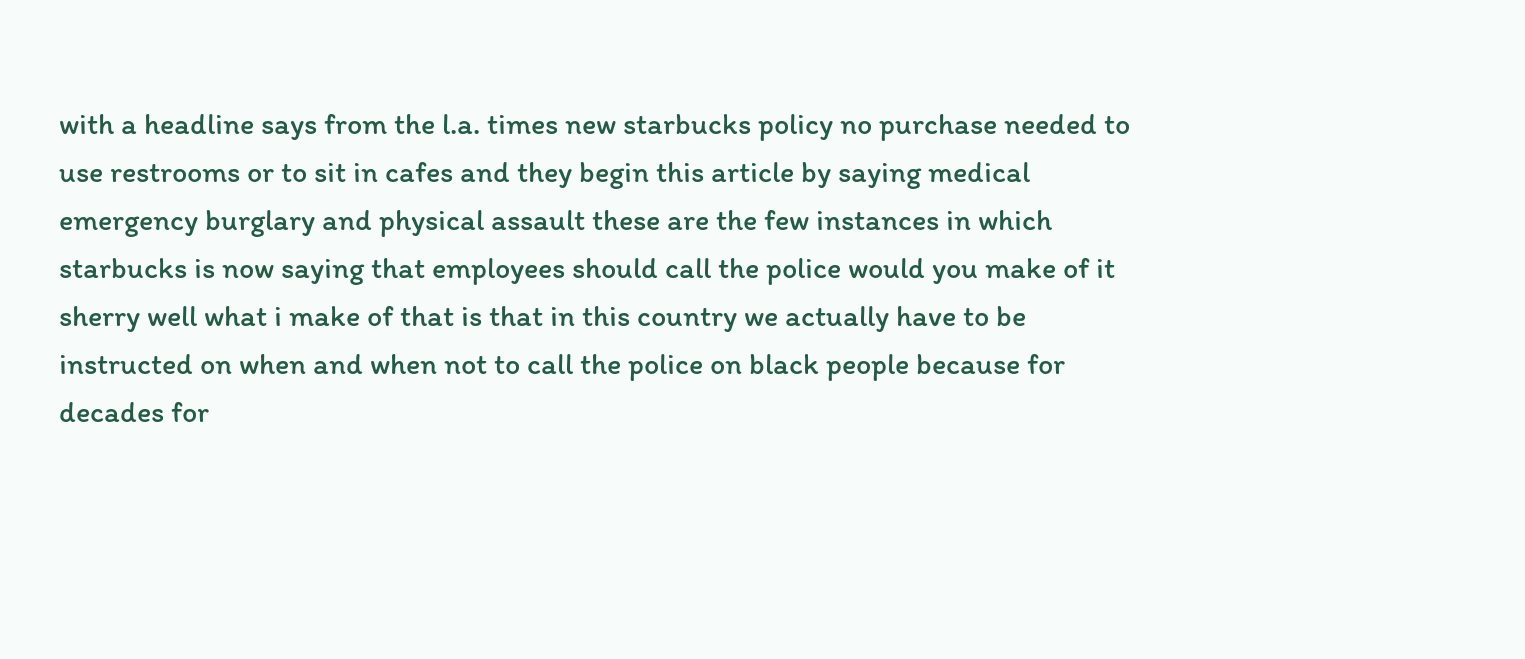with a headline says from the l.a. times new starbucks policy no purchase needed to use restrooms or to sit in cafes and they begin this article by saying medical emergency burglary and physical assault these are the few instances in which starbucks is now saying that employees should call the police would you make of it sherry well what i make of that is that in this country we actually have to be instructed on when and when not to call the police on black people because for decades for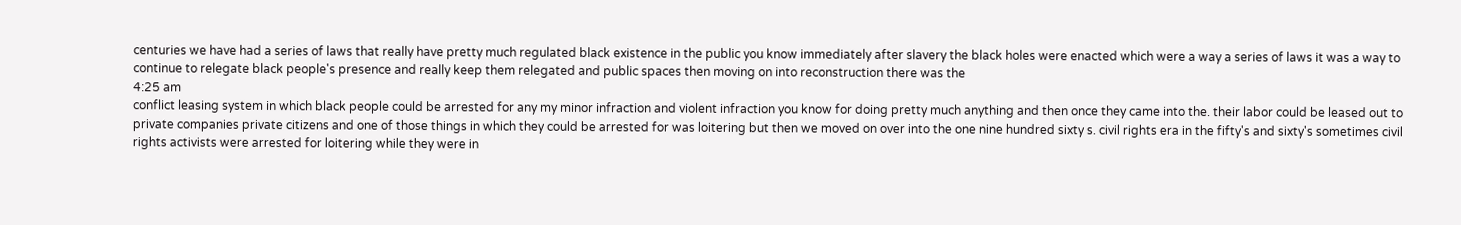centuries we have had a series of laws that really have pretty much regulated black existence in the public you know immediately after slavery the black holes were enacted which were a way a series of laws it was a way to continue to relegate black people's presence and really keep them relegated and public spaces then moving on into reconstruction there was the
4:25 am
conflict leasing system in which black people could be arrested for any my minor infraction and violent infraction you know for doing pretty much anything and then once they came into the. their labor could be leased out to private companies private citizens and one of those things in which they could be arrested for was loitering but then we moved on over into the one nine hundred sixty s. civil rights era in the fifty's and sixty's sometimes civil rights activists were arrested for loitering while they were in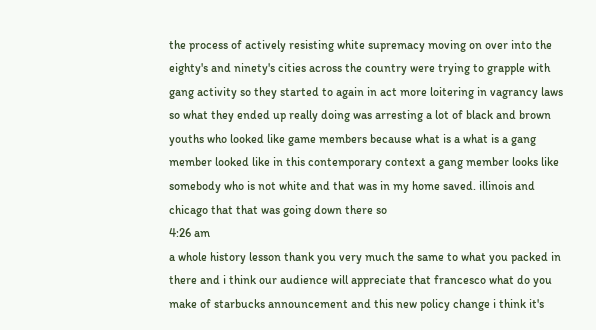the process of actively resisting white supremacy moving on over into the eighty's and ninety's cities across the country were trying to grapple with gang activity so they started to again in act more loitering in vagrancy laws so what they ended up really doing was arresting a lot of black and brown youths who looked like game members because what is a what is a gang member looked like in this contemporary context a gang member looks like somebody who is not white and that was in my home saved. illinois and chicago that that was going down there so
4:26 am
a whole history lesson thank you very much the same to what you packed in there and i think our audience will appreciate that francesco what do you make of starbucks announcement and this new policy change i think it's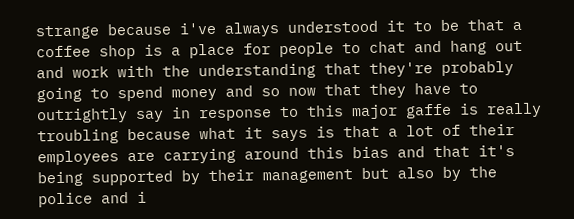strange because i've always understood it to be that a coffee shop is a place for people to chat and hang out and work with the understanding that they're probably going to spend money and so now that they have to outrightly say in response to this major gaffe is really troubling because what it says is that a lot of their employees are carrying around this bias and that it's being supported by their management but also by the police and i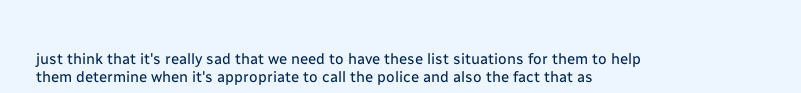just think that it's really sad that we need to have these list situations for them to help them determine when it's appropriate to call the police and also the fact that as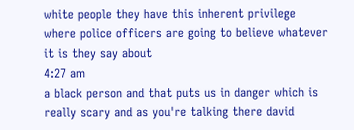white people they have this inherent privilege where police officers are going to believe whatever it is they say about
4:27 am
a black person and that puts us in danger which is really scary and as you're talking there david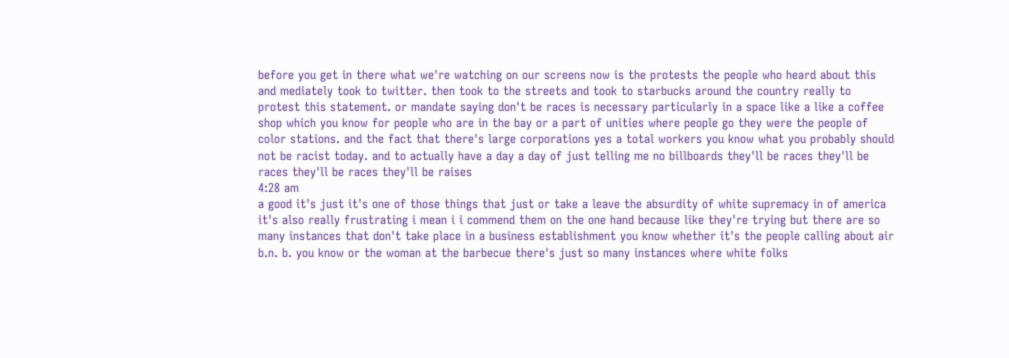before you get in there what we're watching on our screens now is the protests the people who heard about this and mediately took to twitter. then took to the streets and took to starbucks around the country really to protest this statement. or mandate saying don't be races is necessary particularly in a space like a like a coffee shop which you know for people who are in the bay or a part of unities where people go they were the people of color stations. and the fact that there's large corporations yes a total workers you know what you probably should not be racist today. and to actually have a day a day of just telling me no billboards they'll be races they'll be races they'll be races they'll be raises
4:28 am
a good it's just it's one of those things that just or take a leave the absurdity of white supremacy in of america it's also really frustrating i mean i i commend them on the one hand because like they're trying but there are so many instances that don't take place in a business establishment you know whether it's the people calling about air b.n. b. you know or the woman at the barbecue there's just so many instances where white folks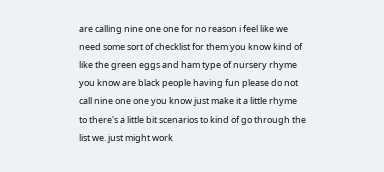are calling nine one one for no reason i feel like we need some sort of checklist for them you know kind of like the green eggs and ham type of nursery rhyme you know are black people having fun please do not call nine one one you know just make it a little rhyme to there's a little bit scenarios to kind of go through the list we. just might work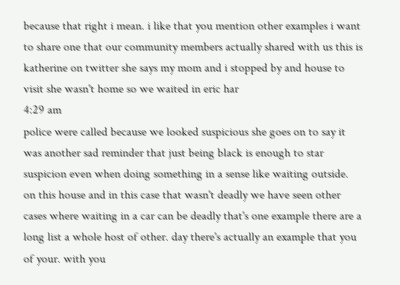because that right i mean. i like that you mention other examples i want to share one that our community members actually shared with us this is katherine on twitter she says my mom and i stopped by and house to visit she wasn't home so we waited in eric har
4:29 am
police were called because we looked suspicious she goes on to say it was another sad reminder that just being black is enough to star suspicion even when doing something in a sense like waiting outside. on this house and in this case that wasn't deadly we have seen other cases where waiting in a car can be deadly that's one example there are a long list a whole host of other. day there's actually an example that you of your. with you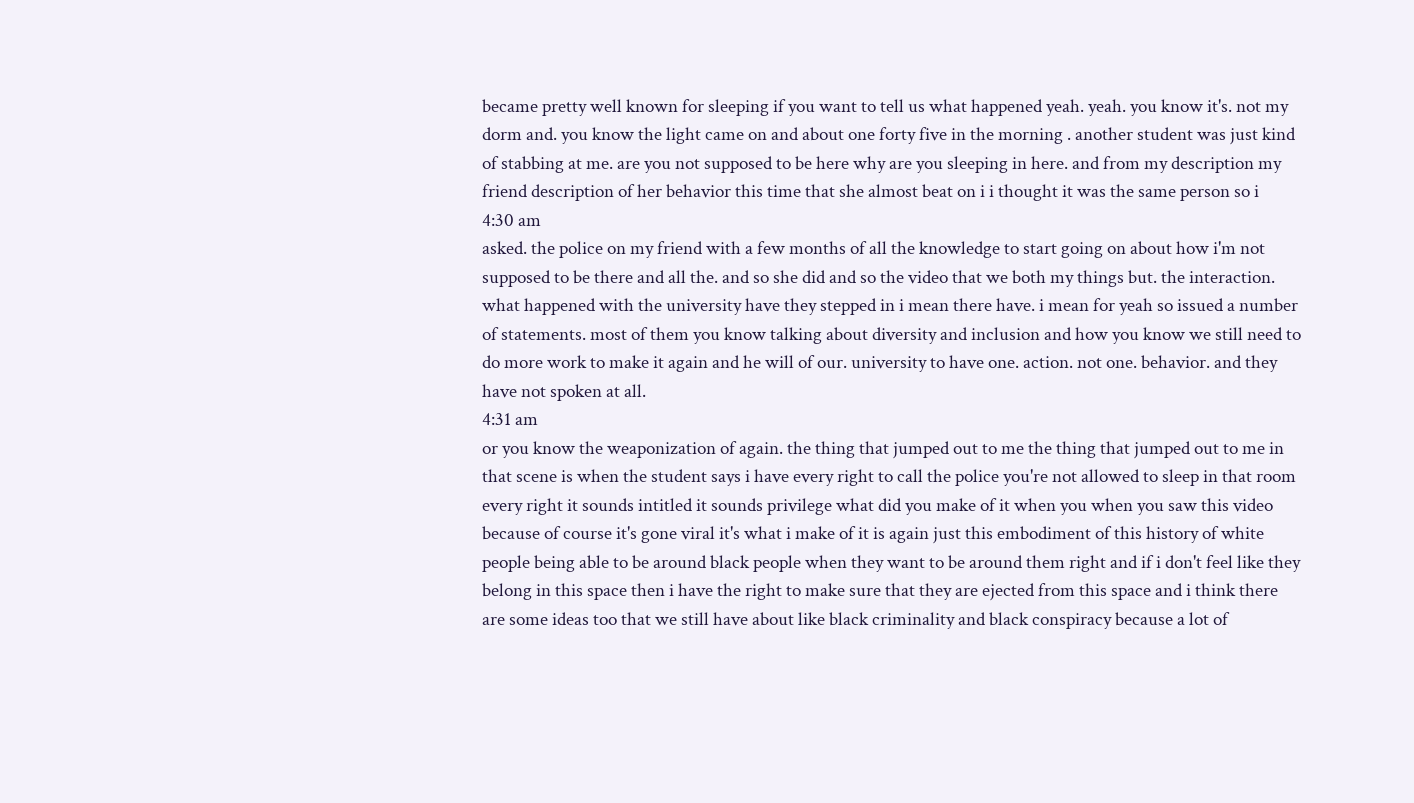became pretty well known for sleeping if you want to tell us what happened yeah. yeah. you know it's. not my dorm and. you know the light came on and about one forty five in the morning . another student was just kind of stabbing at me. are you not supposed to be here why are you sleeping in here. and from my description my friend description of her behavior this time that she almost beat on i i thought it was the same person so i
4:30 am
asked. the police on my friend with a few months of all the knowledge to start going on about how i'm not supposed to be there and all the. and so she did and so the video that we both my things but. the interaction. what happened with the university have they stepped in i mean there have. i mean for yeah so issued a number of statements. most of them you know talking about diversity and inclusion and how you know we still need to do more work to make it again and he will of our. university to have one. action. not one. behavior. and they have not spoken at all.
4:31 am
or you know the weaponization of again. the thing that jumped out to me the thing that jumped out to me in that scene is when the student says i have every right to call the police you're not allowed to sleep in that room every right it sounds intitled it sounds privilege what did you make of it when you when you saw this video because of course it's gone viral it's what i make of it is again just this embodiment of this history of white people being able to be around black people when they want to be around them right and if i don't feel like they belong in this space then i have the right to make sure that they are ejected from this space and i think there are some ideas too that we still have about like black criminality and black conspiracy because a lot of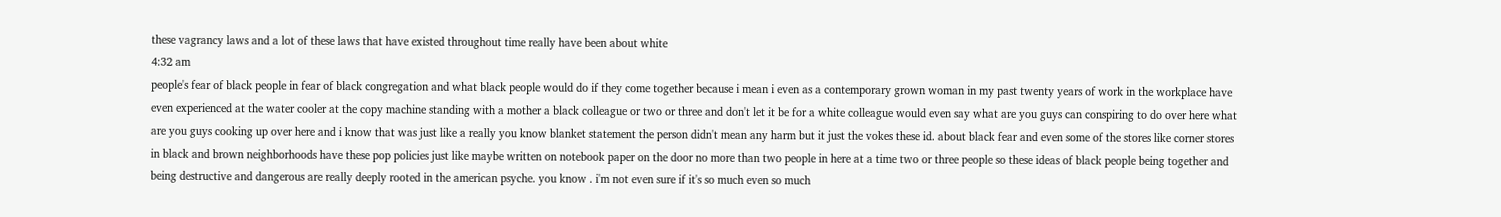these vagrancy laws and a lot of these laws that have existed throughout time really have been about white
4:32 am
people's fear of black people in fear of black congregation and what black people would do if they come together because i mean i even as a contemporary grown woman in my past twenty years of work in the workplace have even experienced at the water cooler at the copy machine standing with a mother a black colleague or two or three and don't let it be for a white colleague would even say what are you guys can conspiring to do over here what are you guys cooking up over here and i know that was just like a really you know blanket statement the person didn't mean any harm but it just the vokes these id. about black fear and even some of the stores like corner stores in black and brown neighborhoods have these pop policies just like maybe written on notebook paper on the door no more than two people in here at a time two or three people so these ideas of black people being together and being destructive and dangerous are really deeply rooted in the american psyche. you know . i'm not even sure if it's so much even so much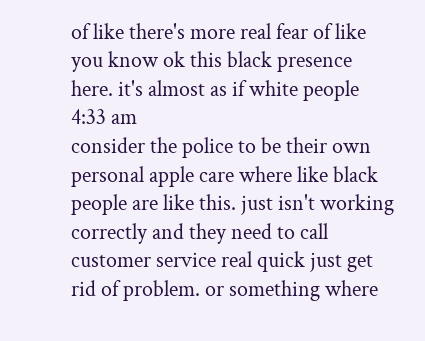of like there's more real fear of like you know ok this black presence here. it's almost as if white people
4:33 am
consider the police to be their own personal apple care where like black people are like this. just isn't working correctly and they need to call customer service real quick just get rid of problem. or something where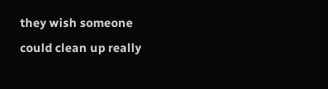they wish someone could clean up really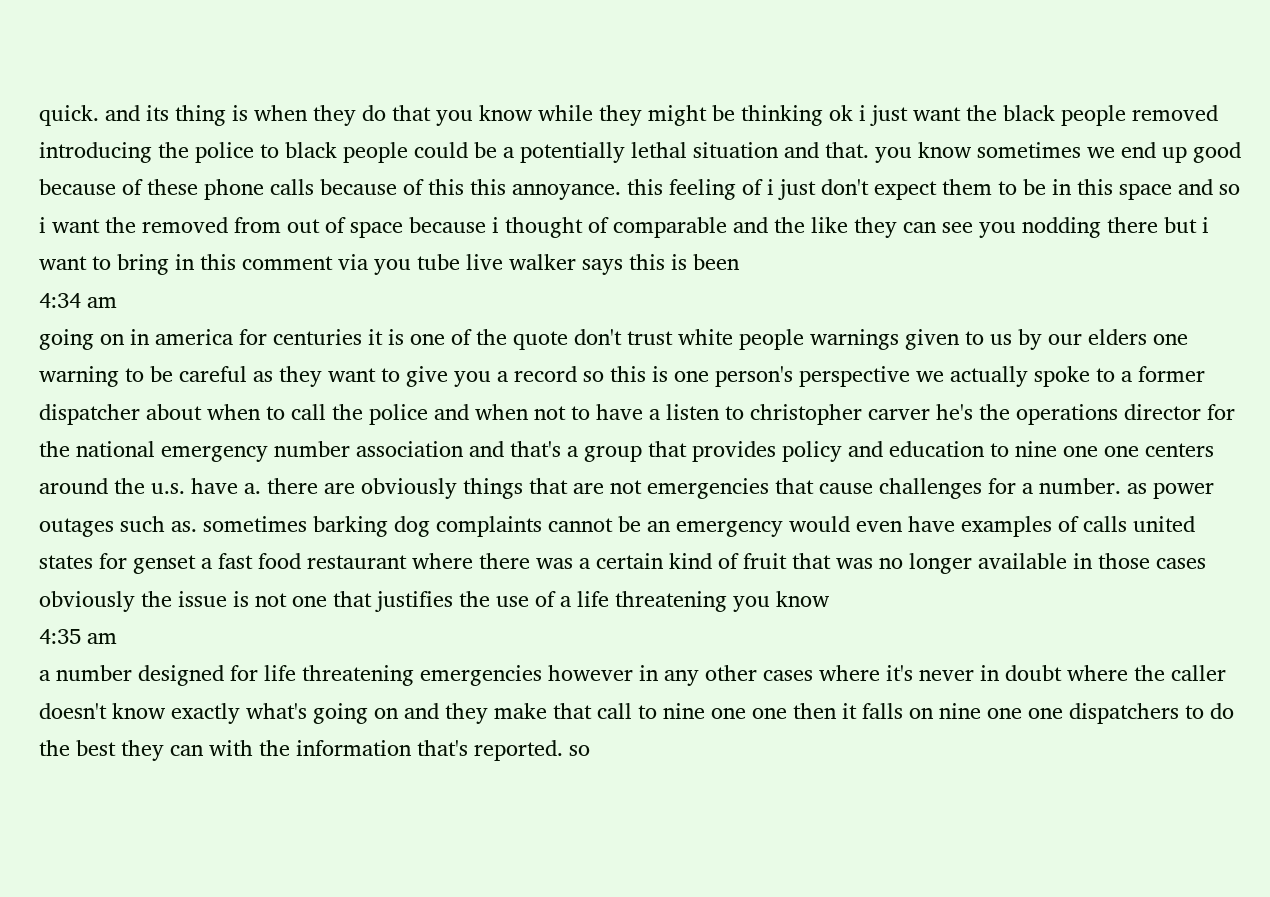quick. and its thing is when they do that you know while they might be thinking ok i just want the black people removed introducing the police to black people could be a potentially lethal situation and that. you know sometimes we end up good because of these phone calls because of this this annoyance. this feeling of i just don't expect them to be in this space and so i want the removed from out of space because i thought of comparable and the like they can see you nodding there but i want to bring in this comment via you tube live walker says this is been
4:34 am
going on in america for centuries it is one of the quote don't trust white people warnings given to us by our elders one warning to be careful as they want to give you a record so this is one person's perspective we actually spoke to a former dispatcher about when to call the police and when not to have a listen to christopher carver he's the operations director for the national emergency number association and that's a group that provides policy and education to nine one one centers around the u.s. have a. there are obviously things that are not emergencies that cause challenges for a number. as power outages such as. sometimes barking dog complaints cannot be an emergency would even have examples of calls united states for genset a fast food restaurant where there was a certain kind of fruit that was no longer available in those cases obviously the issue is not one that justifies the use of a life threatening you know
4:35 am
a number designed for life threatening emergencies however in any other cases where it's never in doubt where the caller doesn't know exactly what's going on and they make that call to nine one one then it falls on nine one one dispatchers to do the best they can with the information that's reported. so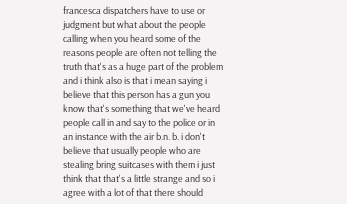francesca dispatchers have to use or judgment but what about the people calling when you heard some of the reasons people are often not telling the truth that's as a huge part of the problem and i think also is that i mean saying i believe that this person has a gun you know that's something that we've heard people call in and say to the police or in an instance with the air b.n. b. i don't believe that usually people who are stealing bring suitcases with them i just think that that's a little strange and so i agree with a lot of that there should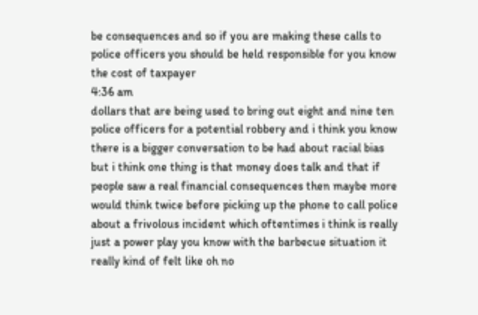be consequences and so if you are making these calls to police officers you should be held responsible for you know the cost of taxpayer
4:36 am
dollars that are being used to bring out eight and nine ten police officers for a potential robbery and i think you know there is a bigger conversation to be had about racial bias but i think one thing is that money does talk and that if people saw a real financial consequences then maybe more would think twice before picking up the phone to call police about a frivolous incident which oftentimes i think is really just a power play you know with the barbecue situation it really kind of felt like oh no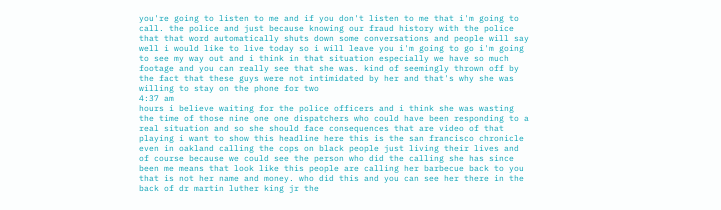you're going to listen to me and if you don't listen to me that i'm going to call. the police and just because knowing our fraud history with the police that that word automatically shuts down some conversations and people will say well i would like to live today so i will leave you i'm going to go i'm going to see my way out and i think in that situation especially we have so much footage and you can really see that she was. kind of seemingly thrown off by the fact that these guys were not intimidated by her and that's why she was willing to stay on the phone for two
4:37 am
hours i believe waiting for the police officers and i think she was wasting the time of those nine one one dispatchers who could have been responding to a real situation and so she should face consequences that are video of that playing i want to show this headline here this is the san francisco chronicle even in oakland calling the cops on black people just living their lives and of course because we could see the person who did the calling she has since been me means that look like this people are calling her barbecue back to you that is not her name and money. who did this and you can see her there in the back of dr martin luther king jr the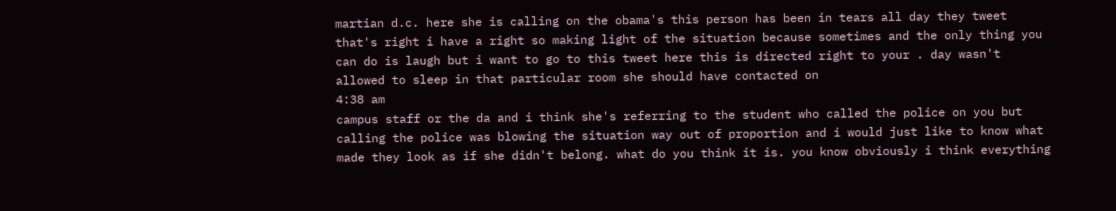martian d.c. here she is calling on the obama's this person has been in tears all day they tweet that's right i have a right so making light of the situation because sometimes and the only thing you can do is laugh but i want to go to this tweet here this is directed right to your . day wasn't allowed to sleep in that particular room she should have contacted on
4:38 am
campus staff or the da and i think she's referring to the student who called the police on you but calling the police was blowing the situation way out of proportion and i would just like to know what made they look as if she didn't belong. what do you think it is. you know obviously i think everything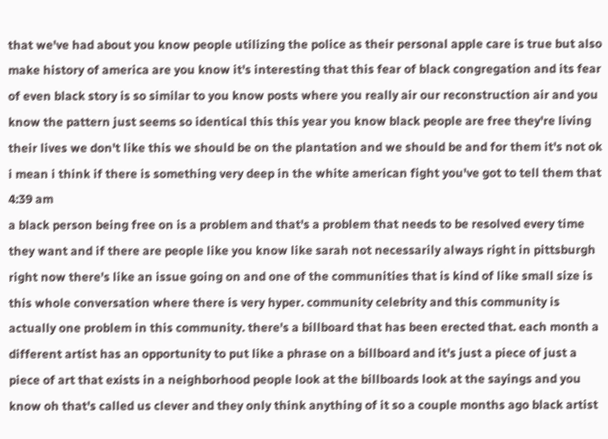that we've had about you know people utilizing the police as their personal apple care is true but also make history of america are you know it's interesting that this fear of black congregation and its fear of even black story is so similar to you know posts where you really air our reconstruction air and you know the pattern just seems so identical this this year you know black people are free they're living their lives we don't like this we should be on the plantation and we should be and for them it's not ok i mean i think if there is something very deep in the white american fight you've got to tell them that
4:39 am
a black person being free on is a problem and that's a problem that needs to be resolved every time they want and if there are people like you know like sarah not necessarily always right in pittsburgh right now there's like an issue going on and one of the communities that is kind of like small size is this whole conversation where there is very hyper. community celebrity and this community is actually one problem in this community. there's a billboard that has been erected that. each month a different artist has an opportunity to put like a phrase on a billboard and it's just a piece of just a piece of art that exists in a neighborhood people look at the billboards look at the sayings and you know oh that's called us clever and they only think anything of it so a couple months ago black artist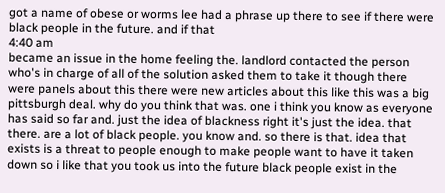got a name of obese or worms lee had a phrase up there to see if there were black people in the future. and if that
4:40 am
became an issue in the home feeling the. landlord contacted the person who's in charge of all of the solution asked them to take it though there were panels about this there were new articles about this like this was a big pittsburgh deal. why do you think that was. one i think you know as everyone has said so far and. just the idea of blackness right it's just the idea. that there. are a lot of black people. you know and. so there is that. idea that exists is a threat to people enough to make people want to have it taken down so i like that you took us into the future black people exist in the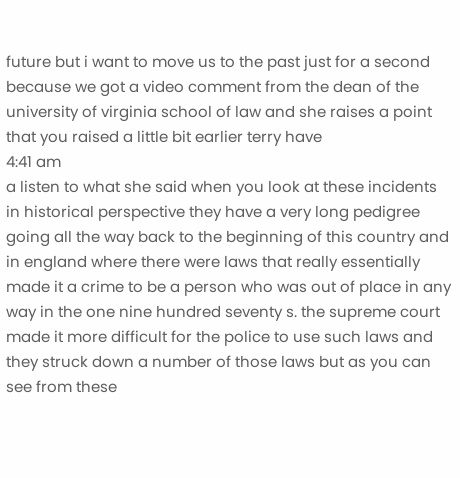future but i want to move us to the past just for a second because we got a video comment from the dean of the university of virginia school of law and she raises a point that you raised a little bit earlier terry have
4:41 am
a listen to what she said when you look at these incidents in historical perspective they have a very long pedigree going all the way back to the beginning of this country and in england where there were laws that really essentially made it a crime to be a person who was out of place in any way in the one nine hundred seventy s. the supreme court made it more difficult for the police to use such laws and they struck down a number of those laws but as you can see from these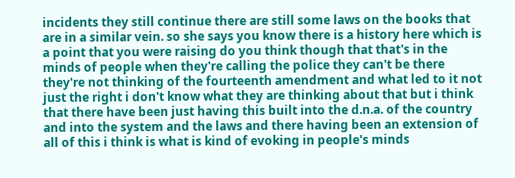incidents they still continue there are still some laws on the books that are in a similar vein. so she says you know there is a history here which is a point that you were raising do you think though that that's in the minds of people when they're calling the police they can't be there they're not thinking of the fourteenth amendment and what led to it not just the right i don't know what they are thinking about that but i think that there have been just having this built into the d.n.a. of the country and into the system and the laws and there having been an extension of all of this i think is what is kind of evoking in people's minds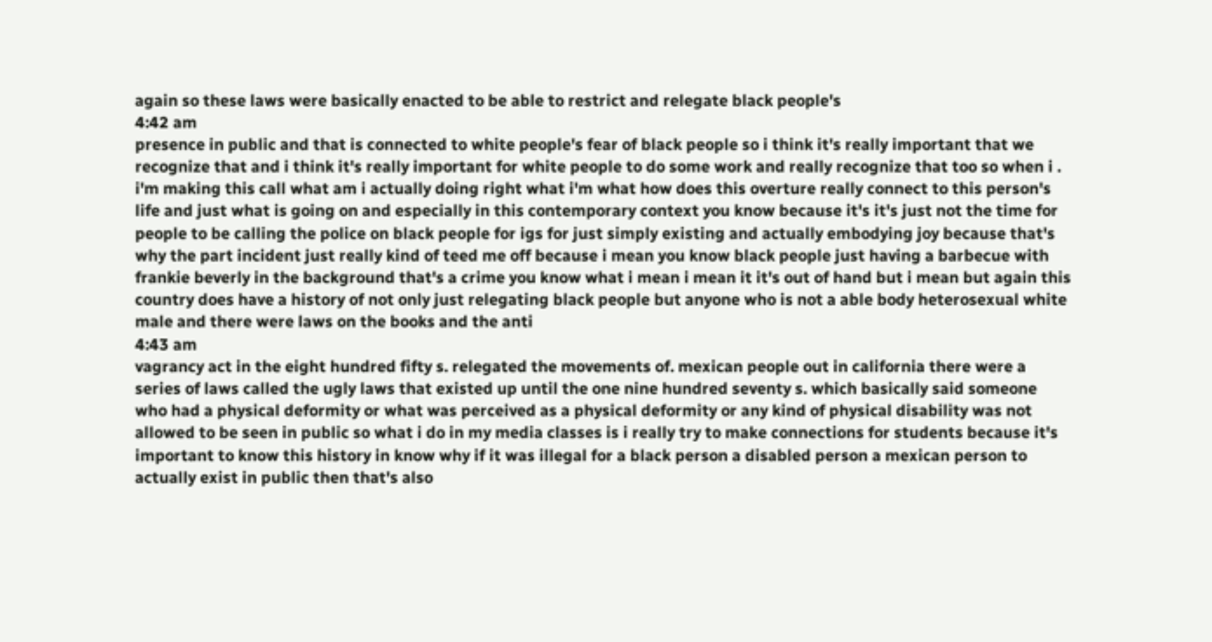again so these laws were basically enacted to be able to restrict and relegate black people's
4:42 am
presence in public and that is connected to white people's fear of black people so i think it's really important that we recognize that and i think it's really important for white people to do some work and really recognize that too so when i . i'm making this call what am i actually doing right what i'm what how does this overture really connect to this person's life and just what is going on and especially in this contemporary context you know because it's it's just not the time for people to be calling the police on black people for igs for just simply existing and actually embodying joy because that's why the part incident just really kind of teed me off because i mean you know black people just having a barbecue with frankie beverly in the background that's a crime you know what i mean i mean it it's out of hand but i mean but again this country does have a history of not only just relegating black people but anyone who is not a able body heterosexual white male and there were laws on the books and the anti
4:43 am
vagrancy act in the eight hundred fifty s. relegated the movements of. mexican people out in california there were a series of laws called the ugly laws that existed up until the one nine hundred seventy s. which basically said someone who had a physical deformity or what was perceived as a physical deformity or any kind of physical disability was not allowed to be seen in public so what i do in my media classes is i really try to make connections for students because it's important to know this history in know why if it was illegal for a black person a disabled person a mexican person to actually exist in public then that's also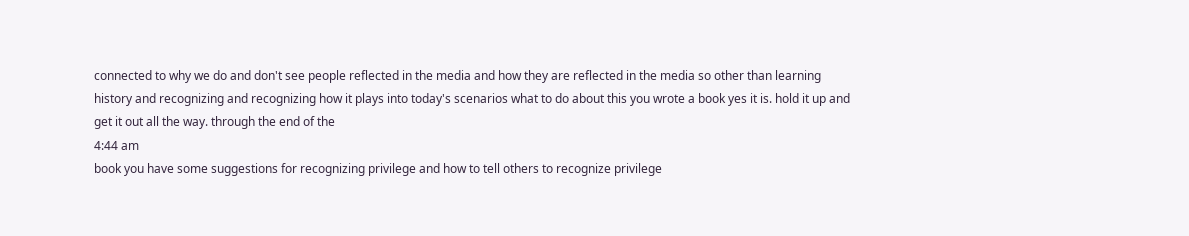connected to why we do and don't see people reflected in the media and how they are reflected in the media so other than learning history and recognizing and recognizing how it plays into today's scenarios what to do about this you wrote a book yes it is. hold it up and get it out all the way. through the end of the
4:44 am
book you have some suggestions for recognizing privilege and how to tell others to recognize privilege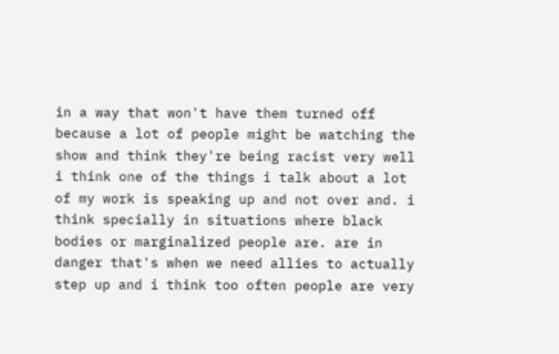in a way that won't have them turned off because a lot of people might be watching the show and think they're being racist very well i think one of the things i talk about a lot of my work is speaking up and not over and. i think specially in situations where black bodies or marginalized people are. are in danger that's when we need allies to actually step up and i think too often people are very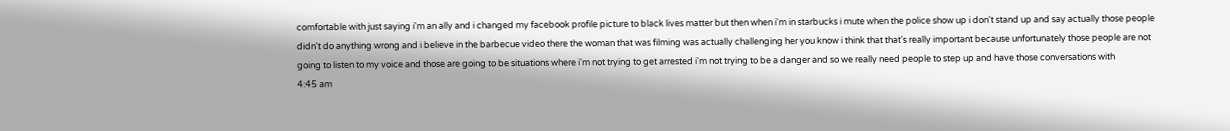comfortable with just saying i'm an ally and i changed my facebook profile picture to black lives matter but then when i'm in starbucks i mute when the police show up i don't stand up and say actually those people didn't do anything wrong and i believe in the barbecue video there the woman that was filming was actually challenging her you know i think that that's really important because unfortunately those people are not going to listen to my voice and those are going to be situations where i'm not trying to get arrested i'm not trying to be a danger and so we really need people to step up and have those conversations with
4:45 am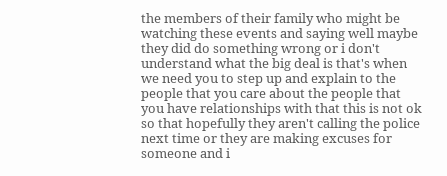the members of their family who might be watching these events and saying well maybe they did do something wrong or i don't understand what the big deal is that's when we need you to step up and explain to the people that you care about the people that you have relationships with that this is not ok so that hopefully they aren't calling the police next time or they are making excuses for someone and i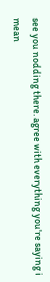see you nodding there. agree with everything you're saying i mean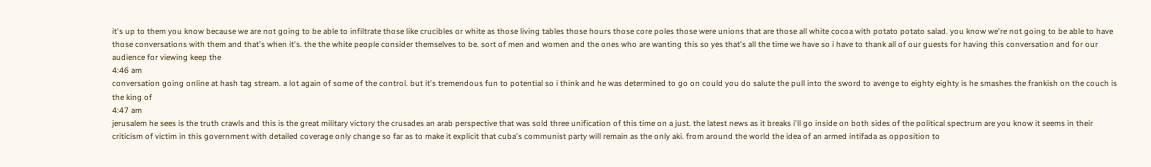it's up to them you know because we are not going to be able to infiltrate those like crucibles or white as those living tables those hours those core poles those were unions that are those all white cocoa with potato potato salad. you know we're not going to be able to have those conversations with them and that's when it's. the the white people consider themselves to be. sort of men and women and the ones who are wanting this so yes that's all the time we have so i have to thank all of our guests for having this conversation and for our audience for viewing keep the
4:46 am
conversation going online at hash tag stream. a lot again of some of the control. but it's tremendous fun to potential so i think and he was determined to go on could you do salute the pull into the sword to avenge to eighty eighty is he smashes the frankish on the couch is the king of
4:47 am
jerusalem he sees is the truth crawls and this is the great military victory the crusades an arab perspective that was sold three unification of this time on a just. the latest news as it breaks i'll go inside on both sides of the political spectrum are you know it seems in their criticism of victim in this government with detailed coverage only change so far as to make it explicit that cuba's communist party will remain as the only aki. from around the world the idea of an armed intifada as opposition to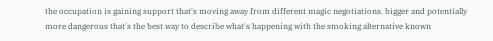the occupation is gaining support that's moving away from different magic negotiations. bigger and potentially more dangerous that's the best way to describe what's happening with the smoking alternative known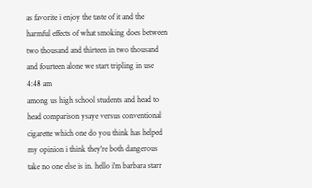as favorite i enjoy the taste of it and the harmful effects of what smoking does between two thousand and thirteen in two thousand and fourteen alone we start tripling in use
4:48 am
among us high school students and head to head comparison ysaye versus conventional cigarette which one do you think has helped my opinion i think they're both dangerous take no one else is in. hello i'm barbara starr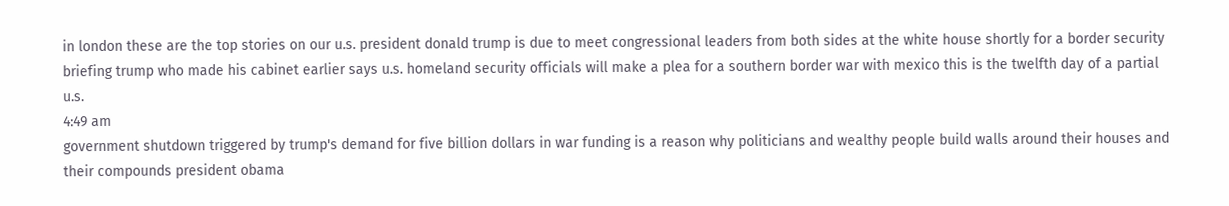in london these are the top stories on our u.s. president donald trump is due to meet congressional leaders from both sides at the white house shortly for a border security briefing trump who made his cabinet earlier says u.s. homeland security officials will make a plea for a southern border war with mexico this is the twelfth day of a partial u.s.
4:49 am
government shutdown triggered by trump's demand for five billion dollars in war funding is a reason why politicians and wealthy people build walls around their houses and their compounds president obama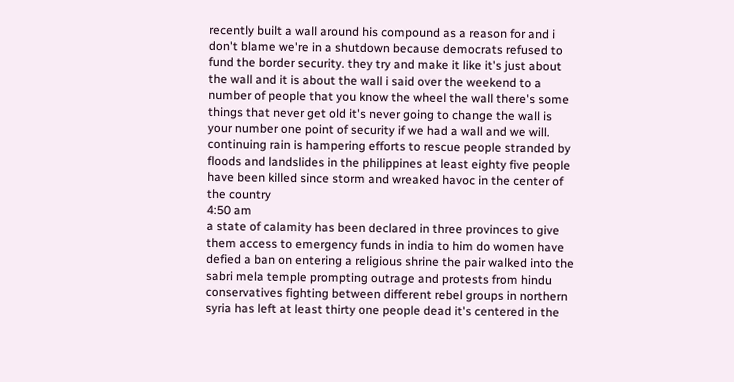recently built a wall around his compound as a reason for and i don't blame we're in a shutdown because democrats refused to fund the border security. they try and make it like it's just about the wall and it is about the wall i said over the weekend to a number of people that you know the wheel the wall there's some things that never get old it's never going to change the wall is your number one point of security if we had a wall and we will. continuing rain is hampering efforts to rescue people stranded by floods and landslides in the philippines at least eighty five people have been killed since storm and wreaked havoc in the center of the country
4:50 am
a state of calamity has been declared in three provinces to give them access to emergency funds in india to him do women have defied a ban on entering a religious shrine the pair walked into the sabri mela temple prompting outrage and protests from hindu conservatives fighting between different rebel groups in northern syria has left at least thirty one people dead it's centered in the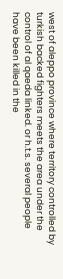west of aleppo province where territory controlled by turkish backed fighters meets the area under the control of al qaeda linked. or h.t.s. several people have been killed in the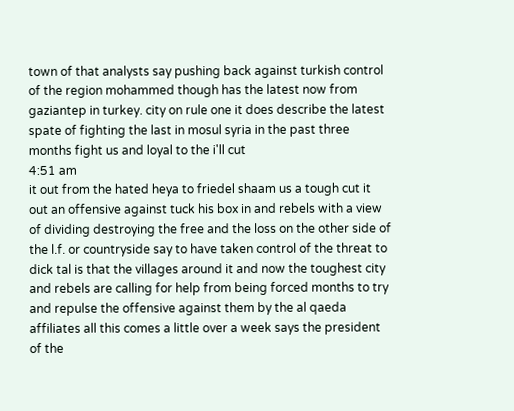town of that analysts say pushing back against turkish control of the region mohammed though has the latest now from gaziantep in turkey. city on rule one it does describe the latest spate of fighting the last in mosul syria in the past three months fight us and loyal to the i'll cut
4:51 am
it out from the hated heya to friedel shaam us a tough cut it out an offensive against tuck his box in and rebels with a view of dividing destroying the free and the loss on the other side of the l.f. or countryside say to have taken control of the threat to dick tal is that the villages around it and now the toughest city and rebels are calling for help from being forced months to try and repulse the offensive against them by the al qaeda affiliates all this comes a little over a week says the president of the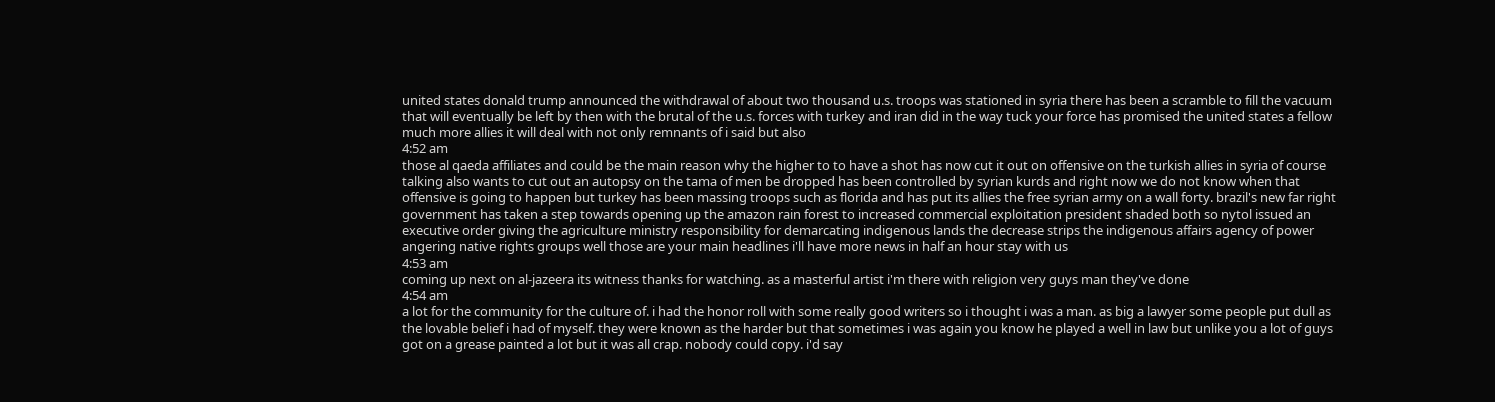united states donald trump announced the withdrawal of about two thousand u.s. troops was stationed in syria there has been a scramble to fill the vacuum that will eventually be left by then with the brutal of the u.s. forces with turkey and iran did in the way tuck your force has promised the united states a fellow much more allies it will deal with not only remnants of i said but also
4:52 am
those al qaeda affiliates and could be the main reason why the higher to to have a shot has now cut it out on offensive on the turkish allies in syria of course talking also wants to cut out an autopsy on the tama of men be dropped has been controlled by syrian kurds and right now we do not know when that offensive is going to happen but turkey has been massing troops such as florida and has put its allies the free syrian army on a wall forty. brazil's new far right government has taken a step towards opening up the amazon rain forest to increased commercial exploitation president shaded both so nytol issued an executive order giving the agriculture ministry responsibility for demarcating indigenous lands the decrease strips the indigenous affairs agency of power angering native rights groups well those are your main headlines i'll have more news in half an hour stay with us
4:53 am
coming up next on al-jazeera its witness thanks for watching. as a masterful artist i'm there with religion very guys man they've done
4:54 am
a lot for the community for the culture of. i had the honor roll with some really good writers so i thought i was a man. as big a lawyer some people put dull as the lovable belief i had of myself. they were known as the harder but that sometimes i was again you know he played a well in law but unlike you a lot of guys got on a grease painted a lot but it was all crap. nobody could copy. i'd say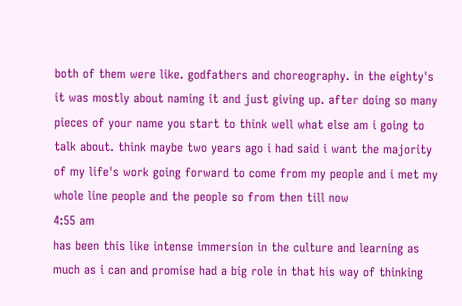both of them were like. godfathers and choreography. in the eighty's it was mostly about naming it and just giving up. after doing so many pieces of your name you start to think well what else am i going to talk about. think maybe two years ago i had said i want the majority of my life's work going forward to come from my people and i met my whole line people and the people so from then till now
4:55 am
has been this like intense immersion in the culture and learning as much as i can and promise had a big role in that his way of thinking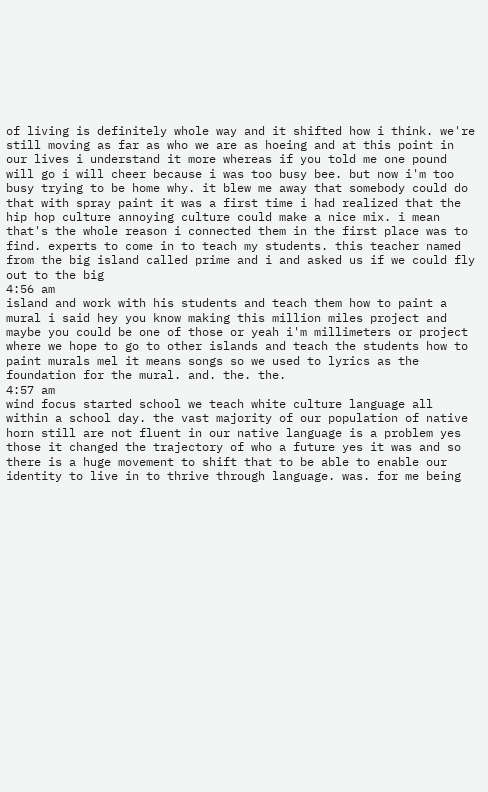of living is definitely whole way and it shifted how i think. we're still moving as far as who we are as hoeing and at this point in our lives i understand it more whereas if you told me one pound will go i will cheer because i was too busy bee. but now i'm too busy trying to be home why. it blew me away that somebody could do that with spray paint it was a first time i had realized that the hip hop culture annoying culture could make a nice mix. i mean that's the whole reason i connected them in the first place was to find. experts to come in to teach my students. this teacher named from the big island called prime and i and asked us if we could fly out to the big
4:56 am
island and work with his students and teach them how to paint a mural i said hey you know making this million miles project and maybe you could be one of those or yeah i'm millimeters or project where we hope to go to other islands and teach the students how to paint murals mel it means songs so we used to lyrics as the foundation for the mural. and. the. the.
4:57 am
wind focus started school we teach white culture language all within a school day. the vast majority of our population of native horn still are not fluent in our native language is a problem yes those it changed the trajectory of who a future yes it was and so there is a huge movement to shift that to be able to enable our identity to live in to thrive through language. was. for me being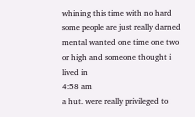whining this time with no hard some people are just really darned mental wanted one time one two or high and someone thought i lived in
4:58 am
a hut. were really privileged to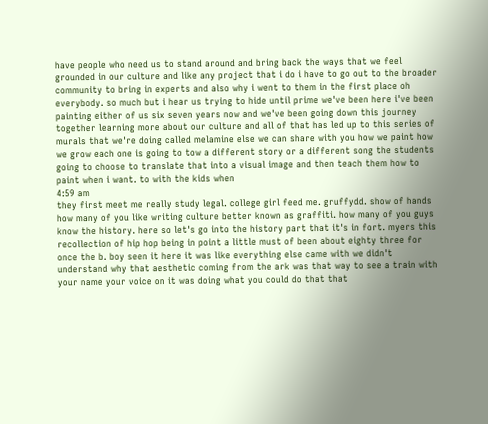have people who need us to stand around and bring back the ways that we feel grounded in our culture and like any project that i do i have to go out to the broader community to bring in experts and also why i went to them in the first place oh everybody. so much but i hear us trying to hide until prime we've been here i've been painting either of us six seven years now and we've been going down this journey together learning more about our culture and all of that has led up to this series of murals that we're doing called melamine else we can share with you how we paint how we grow each one is going to tow a different story or a different song the students going to choose to translate that into a visual image and then teach them how to paint when i want. to with the kids when
4:59 am
they first meet me really study legal. college girl feed me. gruffydd. show of hands how many of you like writing culture better known as graffiti. how many of you guys know the history. here so let's go into the history part that it's in fort. myers this recollection of hip hop being in point a little must of been about eighty three for once the b. boy seen it here it was like everything else came with we didn't understand why that aesthetic coming from the ark was that way to see a train with your name your voice on it was doing what you could do that that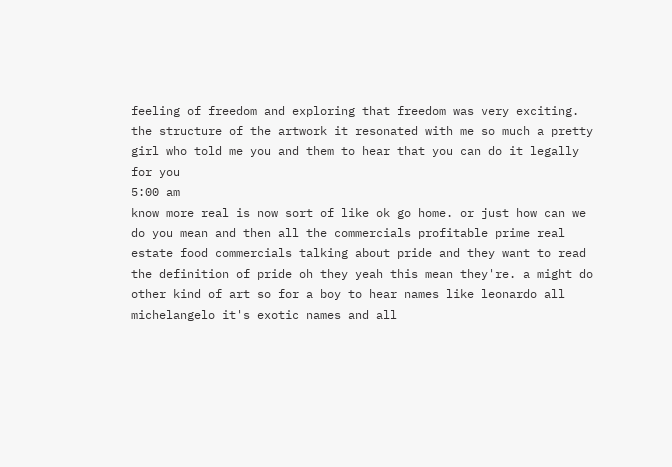feeling of freedom and exploring that freedom was very exciting. the structure of the artwork it resonated with me so much a pretty girl who told me you and them to hear that you can do it legally for you
5:00 am
know more real is now sort of like ok go home. or just how can we do you mean and then all the commercials profitable prime real estate food commercials talking about pride and they want to read the definition of pride oh they yeah this mean they're. a might do other kind of art so for a boy to hear names like leonardo all michelangelo it's exotic names and all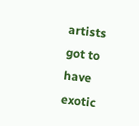artists got to have exotic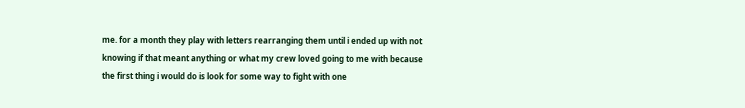me. for a month they play with letters rearranging them until i ended up with not knowing if that meant anything or what my crew loved going to me with because the first thing i would do is look for some way to fight with one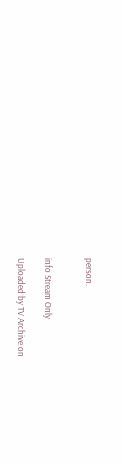person.


info Stream Only

Uploaded by TV Archive on